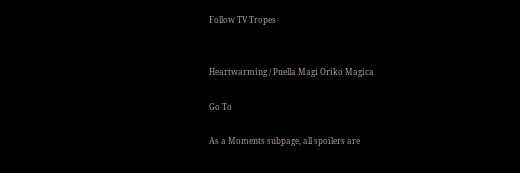Follow TV Tropes


Heartwarming / Puella Magi Oriko Magica

Go To

As a Moments subpage, all spoilers are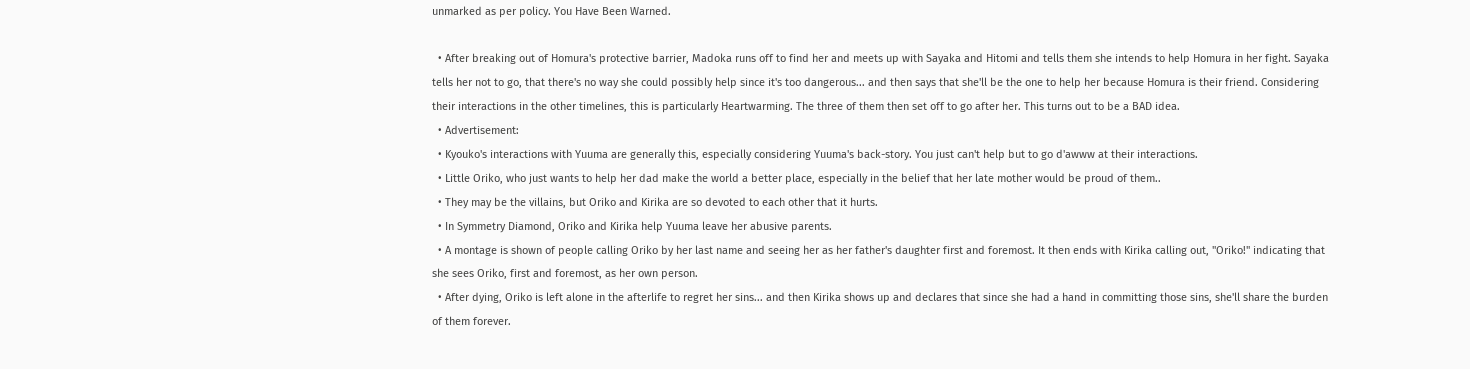unmarked as per policy. You Have Been Warned.

  • After breaking out of Homura's protective barrier, Madoka runs off to find her and meets up with Sayaka and Hitomi and tells them she intends to help Homura in her fight. Sayaka tells her not to go, that there's no way she could possibly help since it's too dangerous... and then says that she'll be the one to help her because Homura is their friend. Considering their interactions in the other timelines, this is particularly Heartwarming. The three of them then set off to go after her. This turns out to be a BAD idea.
  • Advertisement:
  • Kyouko's interactions with Yuuma are generally this, especially considering Yuuma's back-story. You just can't help but to go d'awww at their interactions.
  • Little Oriko, who just wants to help her dad make the world a better place, especially in the belief that her late mother would be proud of them..
  • They may be the villains, but Oriko and Kirika are so devoted to each other that it hurts.
  • In Symmetry Diamond, Oriko and Kirika help Yuuma leave her abusive parents.
  • A montage is shown of people calling Oriko by her last name and seeing her as her father's daughter first and foremost. It then ends with Kirika calling out, "Oriko!" indicating that she sees Oriko, first and foremost, as her own person.
  • After dying, Oriko is left alone in the afterlife to regret her sins... and then Kirika shows up and declares that since she had a hand in committing those sins, she'll share the burden of them forever.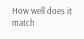How well does it match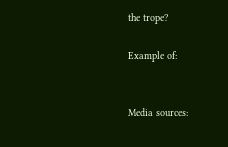the trope?

Example of:


Media sources: